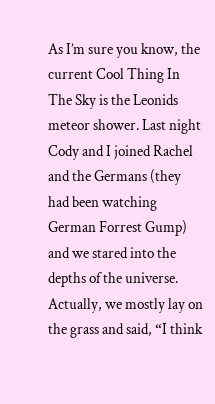As I’m sure you know, the current Cool Thing In The Sky is the Leonids meteor shower. Last night Cody and I joined Rachel and the Germans (they had been watching German Forrest Gump) and we stared into the depths of the universe. Actually, we mostly lay on the grass and said, “I think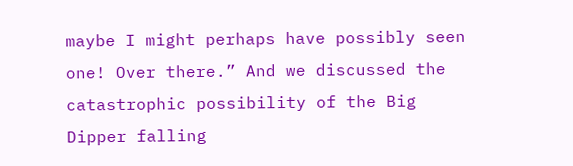maybe I might perhaps have possibly seen one! Over there.” And we discussed the catastrophic possibility of the Big Dipper falling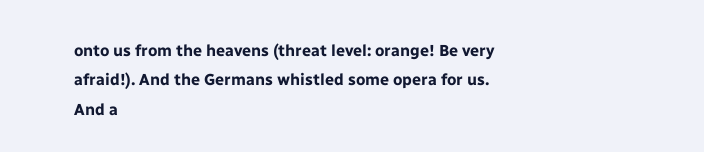onto us from the heavens (threat level: orange! Be very afraid!). And the Germans whistled some opera for us. And a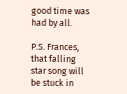good time was had by all.

P.S. Frances, that falling star song will be stuck in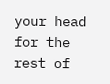your head for the rest of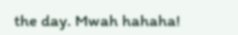the day. Mwah hahaha!